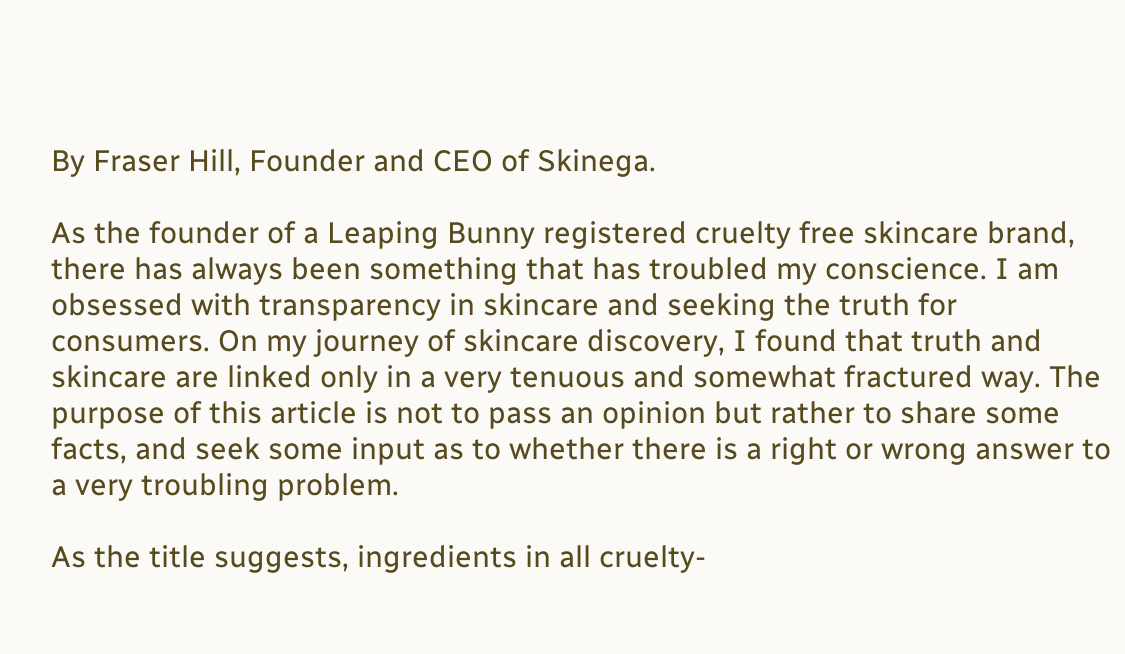By Fraser Hill, Founder and CEO of Skinega.

As the founder of a Leaping Bunny registered cruelty free skincare brand, there has always been something that has troubled my conscience. I am obsessed with transparency in skincare and seeking the truth for consumers. On my journey of skincare discovery, I found that truth and skincare are linked only in a very tenuous and somewhat fractured way. The purpose of this article is not to pass an opinion but rather to share some facts, and seek some input as to whether there is a right or wrong answer to a very troubling problem.

As the title suggests, ingredients in all cruelty-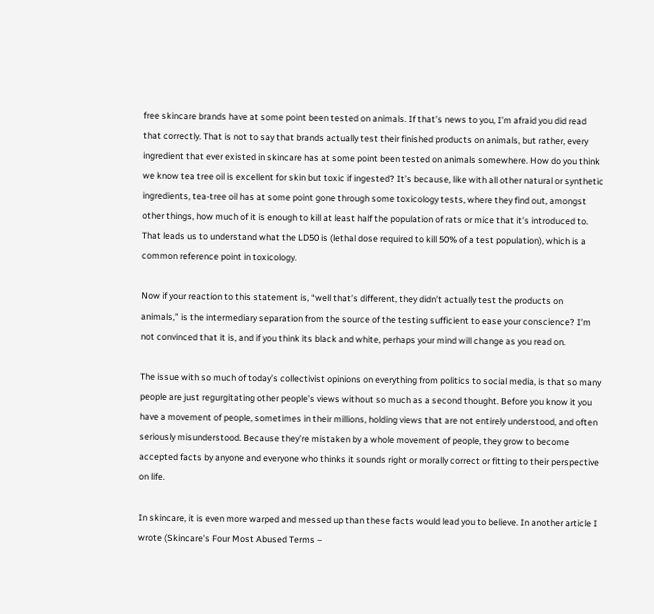free skincare brands have at some point been tested on animals. If that’s news to you, I’m afraid you did read that correctly. That is not to say that brands actually test their finished products on animals, but rather, every ingredient that ever existed in skincare has at some point been tested on animals somewhere. How do you think we know tea tree oil is excellent for skin but toxic if ingested? It’s because, like with all other natural or synthetic ingredients, tea-tree oil has at some point gone through some toxicology tests, where they find out, amongst other things, how much of it is enough to kill at least half the population of rats or mice that it’s introduced to. That leads us to understand what the LD50 is (lethal dose required to kill 50% of a test population), which is a common reference point in toxicology.

Now if your reaction to this statement is, “well that’s different, they didn’t actually test the products on animals,” is the intermediary separation from the source of the testing sufficient to ease your conscience? I’m not convinced that it is, and if you think its black and white, perhaps your mind will change as you read on.

The issue with so much of today’s collectivist opinions on everything from politics to social media, is that so many people are just regurgitating other people’s views without so much as a second thought. Before you know it you have a movement of people, sometimes in their millions, holding views that are not entirely understood, and often seriously misunderstood. Because they’re mistaken by a whole movement of people, they grow to become accepted facts by anyone and everyone who thinks it sounds right or morally correct or fitting to their perspective on life.

In skincare, it is even more warped and messed up than these facts would lead you to believe. In another article I wrote (Skincare’s Four Most Abused Terms –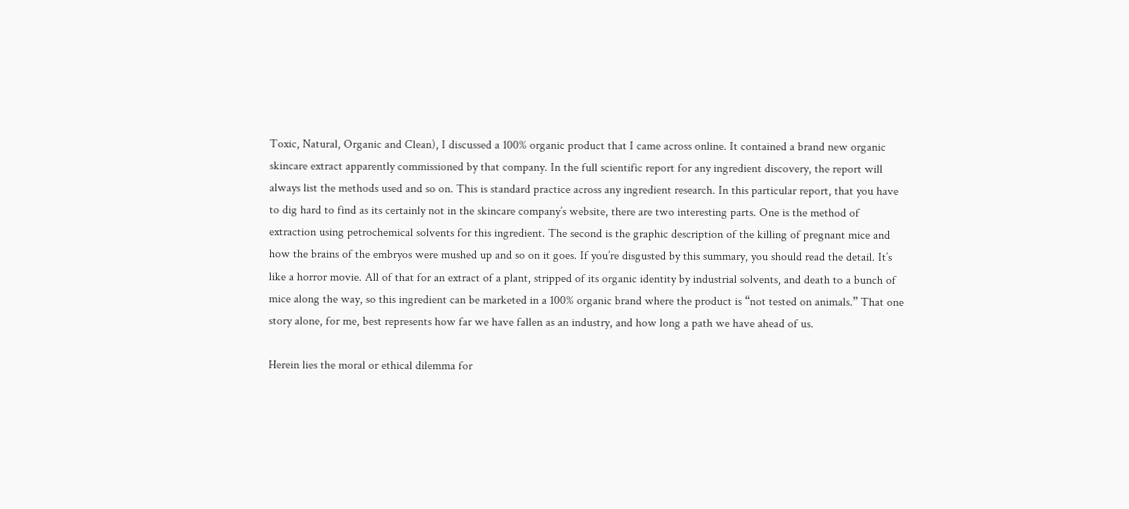Toxic, Natural, Organic and Clean), I discussed a 100% organic product that I came across online. It contained a brand new organic skincare extract apparently commissioned by that company. In the full scientific report for any ingredient discovery, the report will always list the methods used and so on. This is standard practice across any ingredient research. In this particular report, that you have to dig hard to find as its certainly not in the skincare company’s website, there are two interesting parts. One is the method of extraction using petrochemical solvents for this ingredient. The second is the graphic description of the killing of pregnant mice and how the brains of the embryos were mushed up and so on it goes. If you’re disgusted by this summary, you should read the detail. It’s like a horror movie. All of that for an extract of a plant, stripped of its organic identity by industrial solvents, and death to a bunch of mice along the way, so this ingredient can be marketed in a 100% organic brand where the product is “not tested on animals.” That one story alone, for me, best represents how far we have fallen as an industry, and how long a path we have ahead of us.

Herein lies the moral or ethical dilemma for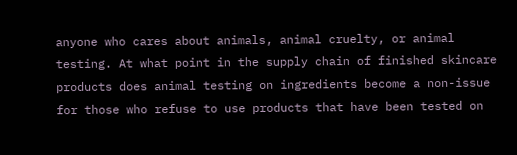anyone who cares about animals, animal cruelty, or animal testing. At what point in the supply chain of finished skincare products does animal testing on ingredients become a non-issue for those who refuse to use products that have been tested on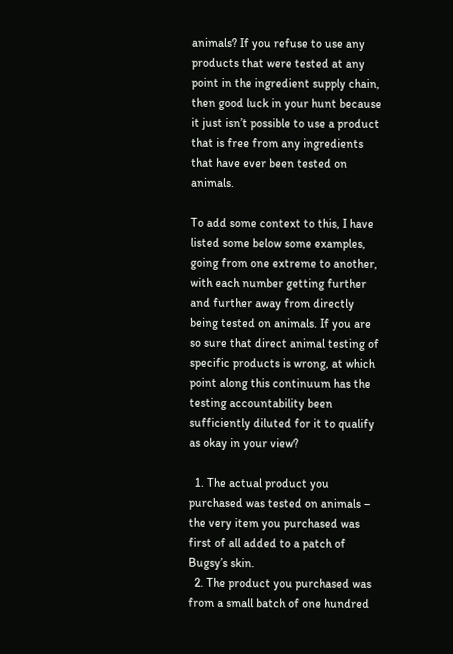animals? If you refuse to use any products that were tested at any point in the ingredient supply chain, then good luck in your hunt because it just isn’t possible to use a product that is free from any ingredients that have ever been tested on animals.

To add some context to this, I have listed some below some examples, going from one extreme to another, with each number getting further and further away from directly being tested on animals. If you are so sure that direct animal testing of specific products is wrong, at which point along this continuum has the testing accountability been sufficiently diluted for it to qualify as okay in your view?

  1. The actual product you purchased was tested on animals – the very item you purchased was first of all added to a patch of Bugsy’s skin.
  2. The product you purchased was from a small batch of one hundred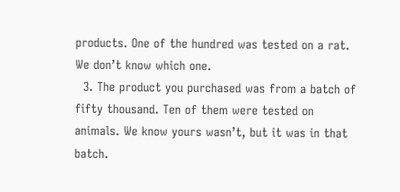products. One of the hundred was tested on a rat. We don’t know which one.
  3. The product you purchased was from a batch of fifty thousand. Ten of them were tested on animals. We know yours wasn’t, but it was in that batch.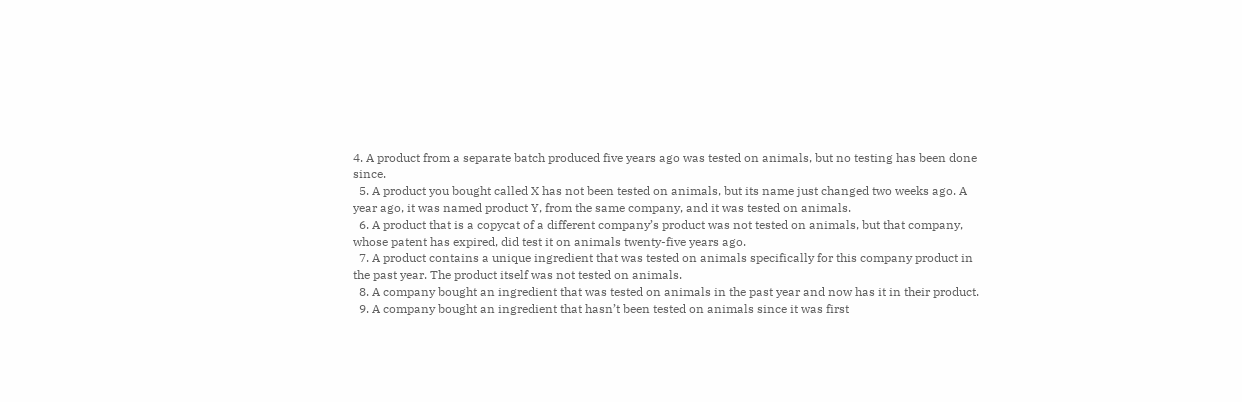4. A product from a separate batch produced five years ago was tested on animals, but no testing has been done since.
  5. A product you bought called X has not been tested on animals, but its name just changed two weeks ago. A year ago, it was named product Y, from the same company, and it was tested on animals.
  6. A product that is a copycat of a different company’s product was not tested on animals, but that company, whose patent has expired, did test it on animals twenty-five years ago.
  7. A product contains a unique ingredient that was tested on animals specifically for this company product in the past year. The product itself was not tested on animals.
  8. A company bought an ingredient that was tested on animals in the past year and now has it in their product.
  9. A company bought an ingredient that hasn’t been tested on animals since it was first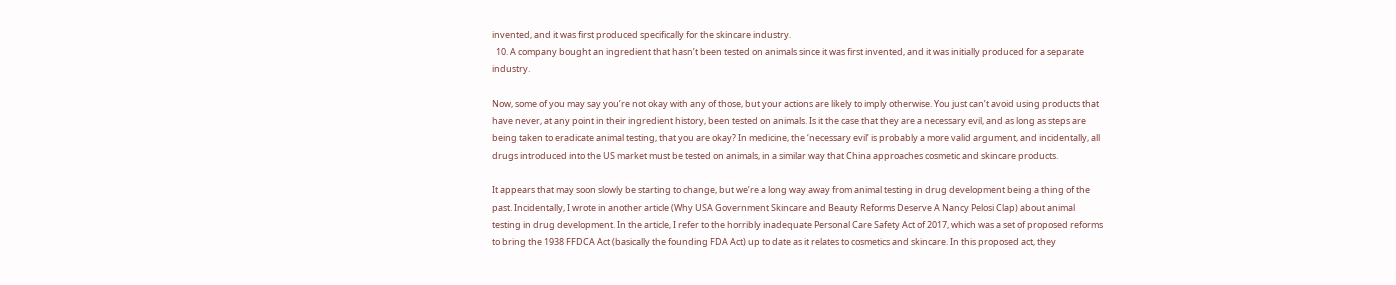invented, and it was first produced specifically for the skincare industry.
  10. A company bought an ingredient that hasn’t been tested on animals since it was first invented, and it was initially produced for a separate industry.

Now, some of you may say you’re not okay with any of those, but your actions are likely to imply otherwise. You just can’t avoid using products that have never, at any point in their ingredient history, been tested on animals. Is it the case that they are a necessary evil, and as long as steps are being taken to eradicate animal testing, that you are okay? In medicine, the ‘necessary evil’ is probably a more valid argument, and incidentally, all drugs introduced into the US market must be tested on animals, in a similar way that China approaches cosmetic and skincare products.

It appears that may soon slowly be starting to change, but we’re a long way away from animal testing in drug development being a thing of the past. Incidentally, I wrote in another article (Why USA Government Skincare and Beauty Reforms Deserve A Nancy Pelosi Clap) about animal testing in drug development. In the article, I refer to the horribly inadequate Personal Care Safety Act of 2017, which was a set of proposed reforms to bring the 1938 FFDCA Act (basically the founding FDA Act) up to date as it relates to cosmetics and skincare. In this proposed act, they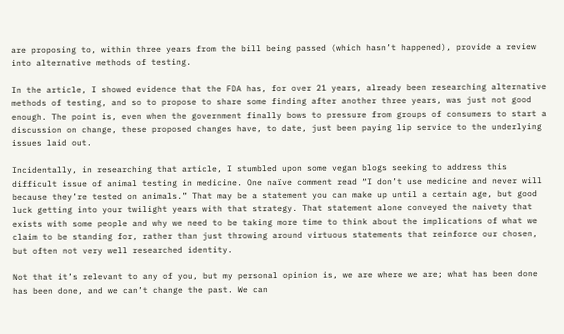are proposing to, within three years from the bill being passed (which hasn’t happened), provide a review into alternative methods of testing.

In the article, I showed evidence that the FDA has, for over 21 years, already been researching alternative methods of testing, and so to propose to share some finding after another three years, was just not good enough. The point is, even when the government finally bows to pressure from groups of consumers to start a discussion on change, these proposed changes have, to date, just been paying lip service to the underlying issues laid out.

Incidentally, in researching that article, I stumbled upon some vegan blogs seeking to address this difficult issue of animal testing in medicine. One naïve comment read “I don’t use medicine and never will because they’re tested on animals.” That may be a statement you can make up until a certain age, but good luck getting into your twilight years with that strategy. That statement alone conveyed the naivety that exists with some people and why we need to be taking more time to think about the implications of what we claim to be standing for, rather than just throwing around virtuous statements that reinforce our chosen, but often not very well researched identity.

Not that it’s relevant to any of you, but my personal opinion is, we are where we are; what has been done has been done, and we can’t change the past. We can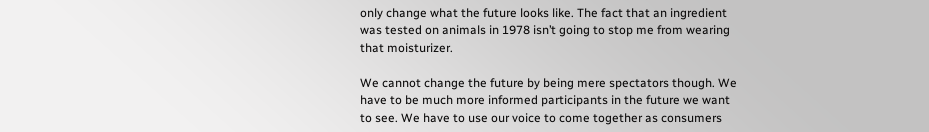only change what the future looks like. The fact that an ingredient was tested on animals in 1978 isn’t going to stop me from wearing that moisturizer.

We cannot change the future by being mere spectators though. We have to be much more informed participants in the future we want to see. We have to use our voice to come together as consumers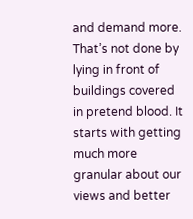and demand more. That’s not done by lying in front of buildings covered in pretend blood. It starts with getting much more granular about our views and better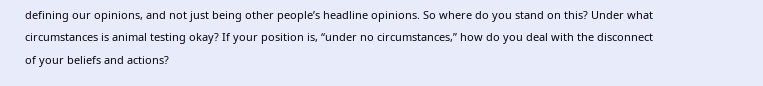defining our opinions, and not just being other people’s headline opinions. So where do you stand on this? Under what circumstances is animal testing okay? If your position is, “under no circumstances,” how do you deal with the disconnect of your beliefs and actions?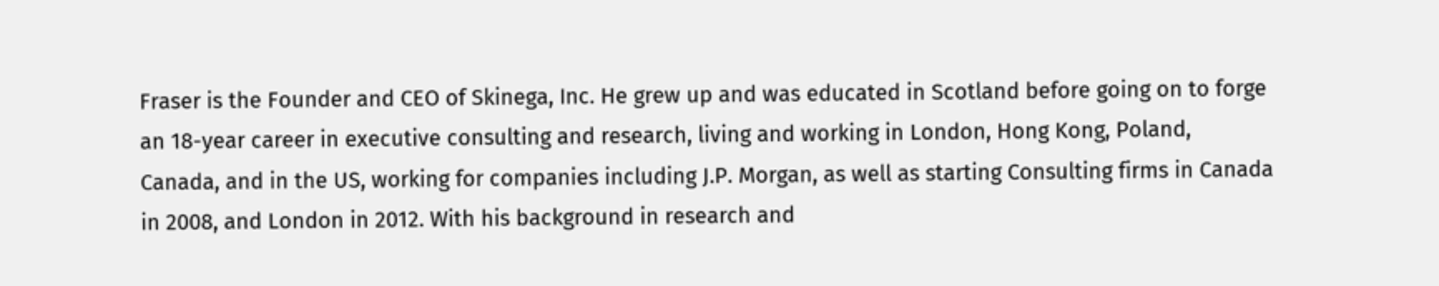Fraser is the Founder and CEO of Skinega, Inc. He grew up and was educated in Scotland before going on to forge an 18-year career in executive consulting and research, living and working in London, Hong Kong, Poland, Canada, and in the US, working for companies including J.P. Morgan, as well as starting Consulting firms in Canada in 2008, and London in 2012. With his background in research and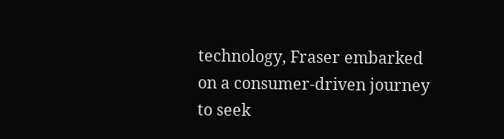technology, Fraser embarked on a consumer-driven journey to seek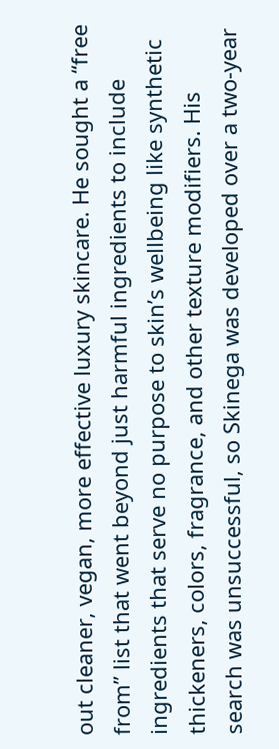out cleaner, vegan, more effective luxury skincare. He sought a “free from” list that went beyond just harmful ingredients to include ingredients that serve no purpose to skin’s wellbeing like synthetic thickeners, colors, fragrance, and other texture modifiers. His search was unsuccessful, so Skinega was developed over a two-year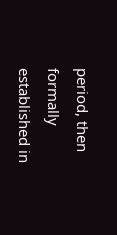period, then formally established in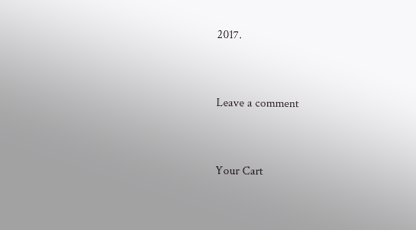2017.


Leave a comment


Your Cart